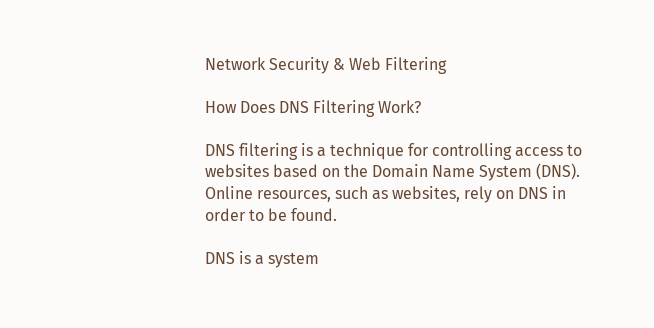Network Security & Web Filtering

How Does DNS Filtering Work?

DNS filtering is a technique for controlling access to websites based on the Domain Name System (DNS). Online resources, such as websites, rely on DNS in order to be found.

DNS is a system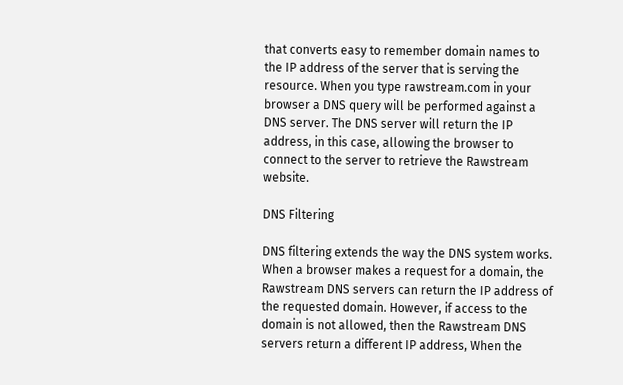that converts easy to remember domain names to the IP address of the server that is serving the resource. When you type rawstream.com in your browser a DNS query will be performed against a DNS server. The DNS server will return the IP address, in this case, allowing the browser to connect to the server to retrieve the Rawstream website.

DNS Filtering

DNS filtering extends the way the DNS system works. When a browser makes a request for a domain, the Rawstream DNS servers can return the IP address of the requested domain. However, if access to the domain is not allowed, then the Rawstream DNS servers return a different IP address, When the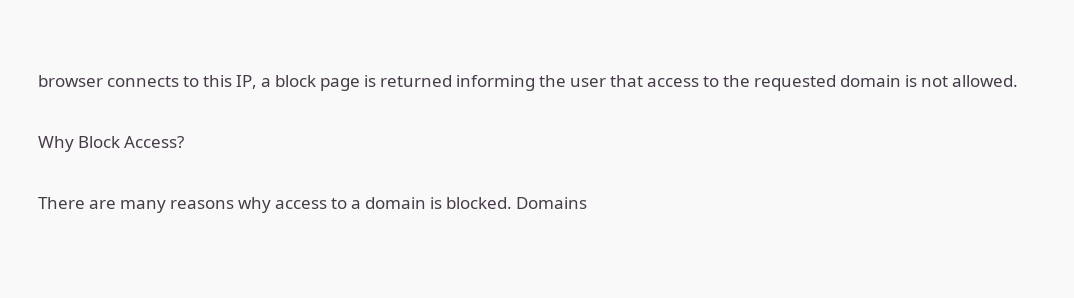browser connects to this IP, a block page is returned informing the user that access to the requested domain is not allowed.

Why Block Access?

There are many reasons why access to a domain is blocked. Domains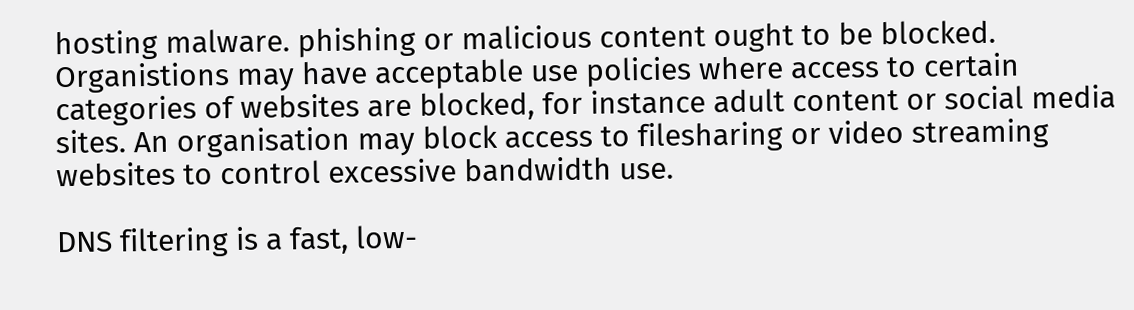hosting malware. phishing or malicious content ought to be blocked. Organistions may have acceptable use policies where access to certain categories of websites are blocked, for instance adult content or social media sites. An organisation may block access to filesharing or video streaming websites to control excessive bandwidth use.

DNS filtering is a fast, low-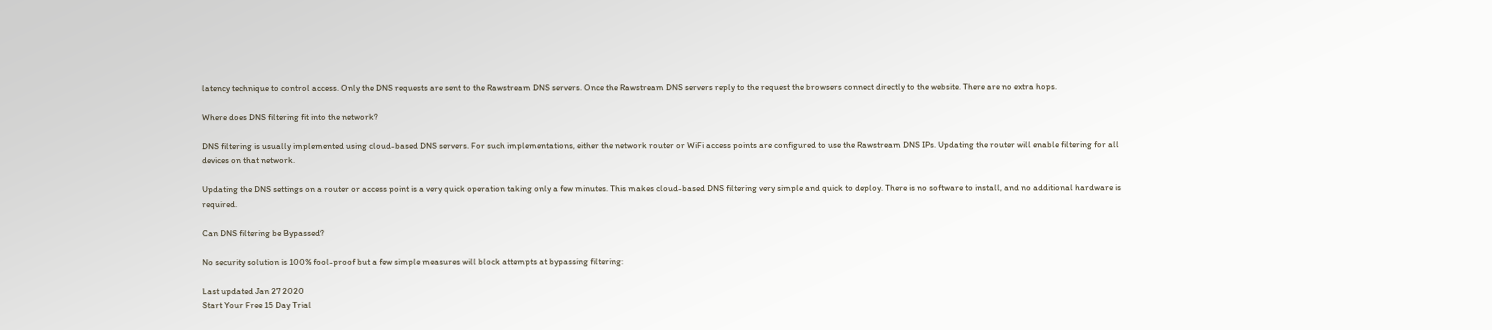latency technique to control access. Only the DNS requests are sent to the Rawstream DNS servers. Once the Rawstream DNS servers reply to the request the browsers connect directly to the website. There are no extra hops.

Where does DNS filtering fit into the network?

DNS filtering is usually implemented using cloud-based DNS servers. For such implementations, either the network router or WiFi access points are configured to use the Rawstream DNS IPs. Updating the router will enable filtering for all devices on that network.

Updating the DNS settings on a router or access point is a very quick operation taking only a few minutes. This makes cloud-based DNS filtering very simple and quick to deploy. There is no software to install, and no additional hardware is required.

Can DNS filtering be Bypassed?

No security solution is 100% fool-proof but a few simple measures will block attempts at bypassing filtering:

Last updated Jan 27 2020
Start Your Free 15 Day Trial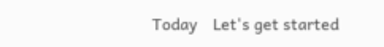Today    Let's get started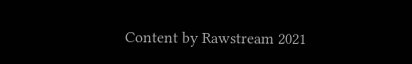Content by Rawstream 2021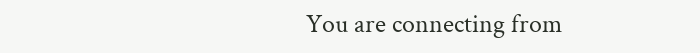You are connecting from